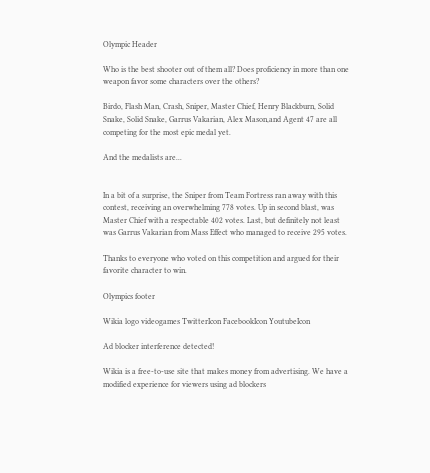Olympic Header

Who is the best shooter out of them all? Does proficiency in more than one weapon favor some characters over the others?

Birdo, Flash Man, Crash, Sniper, Master Chief, Henry Blackburn, Solid Snake, Solid Snake, Garrus Vakarian, Alex Mason,and Agent 47 are all competing for the most epic medal yet.

And the medalists are...


In a bit of a surprise, the Sniper from Team Fortress ran away with this contest, receiving an overwhelming 778 votes. Up in second blast, was Master Chief with a respectable 402 votes. Last, but definitely not least was Garrus Vakarian from Mass Effect who managed to receive 295 votes.

Thanks to everyone who voted on this competition and argued for their favorite character to win.

Olympics footer

Wikia logo videogames TwitterIcon FacebookIcon YoutubeIcon

Ad blocker interference detected!

Wikia is a free-to-use site that makes money from advertising. We have a modified experience for viewers using ad blockers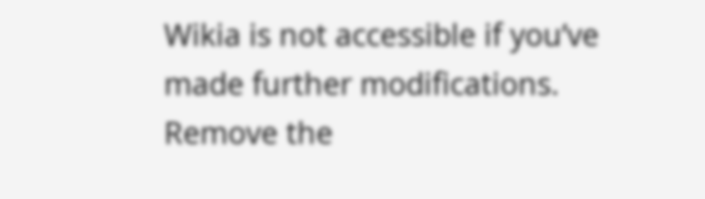Wikia is not accessible if you’ve made further modifications. Remove the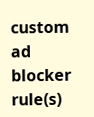custom ad blocker rule(s)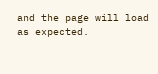and the page will load as expected.